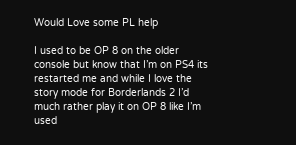Would Love some PL help

I used to be OP 8 on the older console but know that I’m on PS4 its restarted me and while I love the story mode for Borderlands 2 I’d much rather play it on OP 8 like I’m used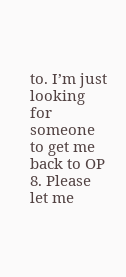to. I’m just looking for someone to get me back to OP 8. Please let me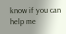know if you can help me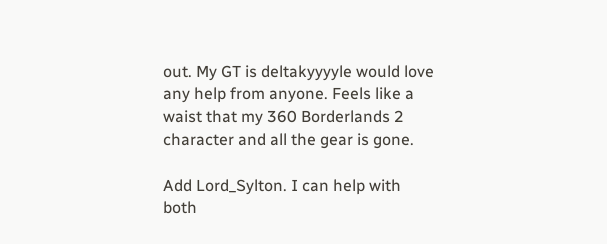out. My GT is deltakyyyyle would love any help from anyone. Feels like a waist that my 360 Borderlands 2 character and all the gear is gone.

Add Lord_Sylton. I can help with both